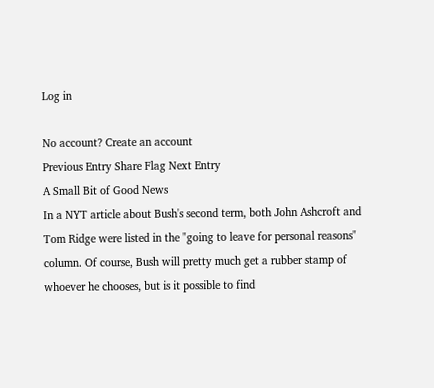Log in

No account? Create an account
Previous Entry Share Flag Next Entry
A Small Bit of Good News
In a NYT article about Bush's second term, both John Ashcroft and Tom Ridge were listed in the "going to leave for personal reasons" column. Of course, Bush will pretty much get a rubber stamp of whoever he chooses, but is it possible to find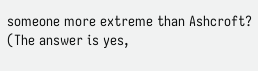someone more extreme than Ashcroft? (The answer is yes,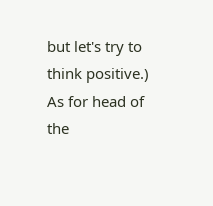but let's try to think positive.) As for head of the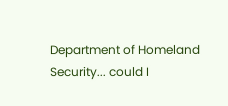Department of Homeland Security... could I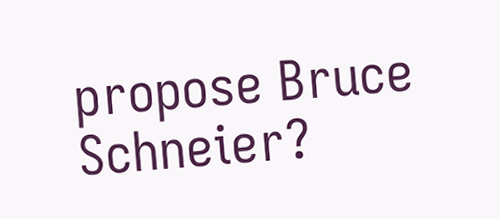propose Bruce Schneier?